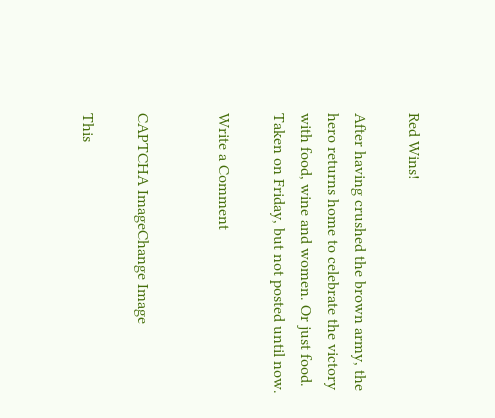Red Wins!

After having crushed the brown army, the hero returns home to celebrate the victory with food, wine and women. Or just food. Taken on Friday, but not posted until now.

Write a Comment


CAPTCHA ImageChange Image

This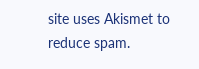site uses Akismet to reduce spam.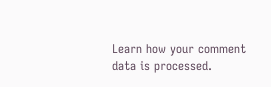Learn how your comment data is processed.